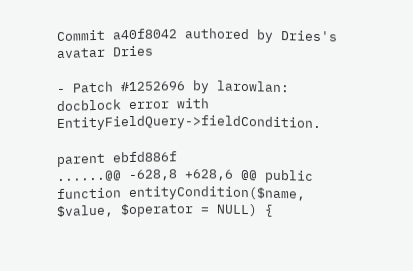Commit a40f8042 authored by Dries's avatar Dries

- Patch #1252696 by larowlan: docblock error with EntityFieldQuery->fieldCondition.

parent ebfd886f
......@@ -628,8 +628,6 @@ public function entityCondition($name, $value, $operator = NULL) {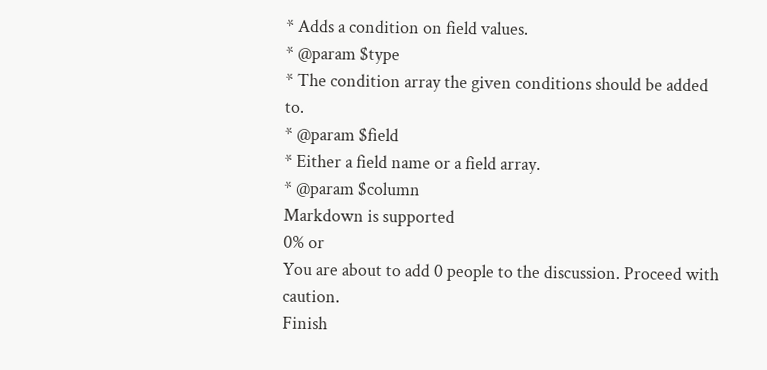* Adds a condition on field values.
* @param $type
* The condition array the given conditions should be added to.
* @param $field
* Either a field name or a field array.
* @param $column
Markdown is supported
0% or
You are about to add 0 people to the discussion. Proceed with caution.
Finish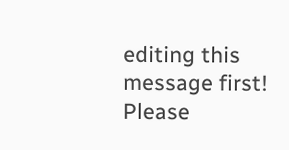editing this message first!
Please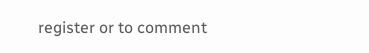register or to comment